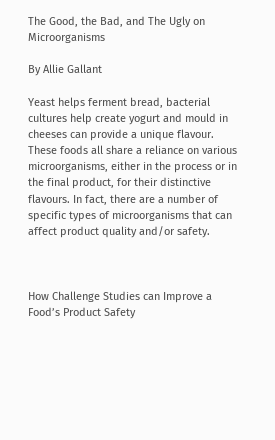The Good, the Bad, and The Ugly on Microorganisms

By Allie Gallant

Yeast helps ferment bread, bacterial cultures help create yogurt and mould in cheeses can provide a unique flavour. These foods all share a reliance on various microorganisms, either in the process or in the final product, for their distinctive flavours. In fact, there are a number of specific types of microorganisms that can affect product quality and/or safety.



How Challenge Studies can Improve a Food’s Product Safety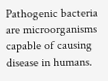Pathogenic bacteria are microorganisms capable of causing disease in humans.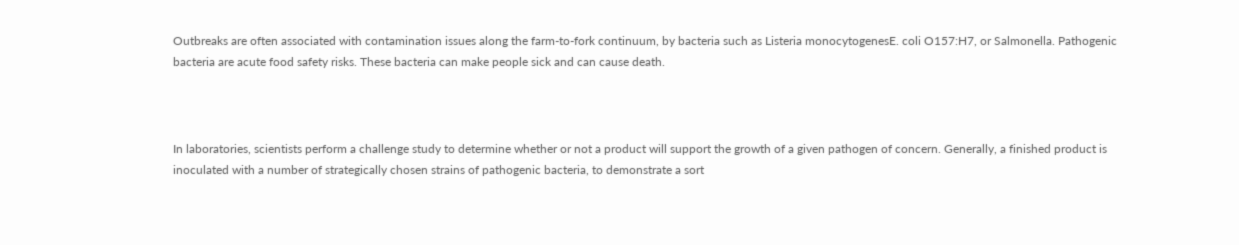Outbreaks are often associated with contamination issues along the farm-to-fork continuum, by bacteria such as Listeria monocytogenesE. coli O157:H7, or Salmonella. Pathogenic bacteria are acute food safety risks. These bacteria can make people sick and can cause death.



In laboratories, scientists perform a challenge study to determine whether or not a product will support the growth of a given pathogen of concern. Generally, a finished product is inoculated with a number of strategically chosen strains of pathogenic bacteria, to demonstrate a sort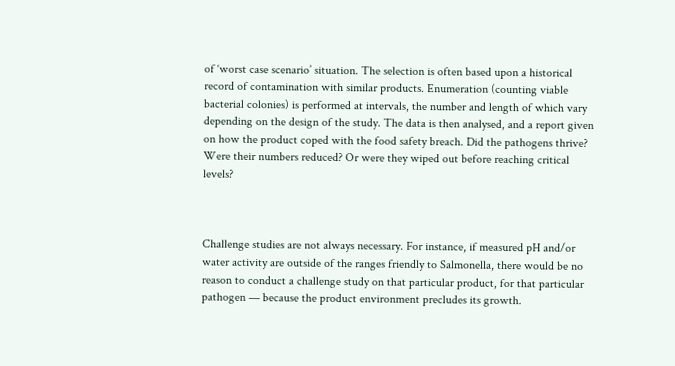of ‘worst case scenario’ situation. The selection is often based upon a historical record of contamination with similar products. Enumeration (counting viable bacterial colonies) is performed at intervals, the number and length of which vary depending on the design of the study. The data is then analysed, and a report given on how the product coped with the food safety breach. Did the pathogens thrive? Were their numbers reduced? Or were they wiped out before reaching critical levels?



Challenge studies are not always necessary. For instance, if measured pH and/or water activity are outside of the ranges friendly to Salmonella, there would be no reason to conduct a challenge study on that particular product, for that particular pathogen — because the product environment precludes its growth.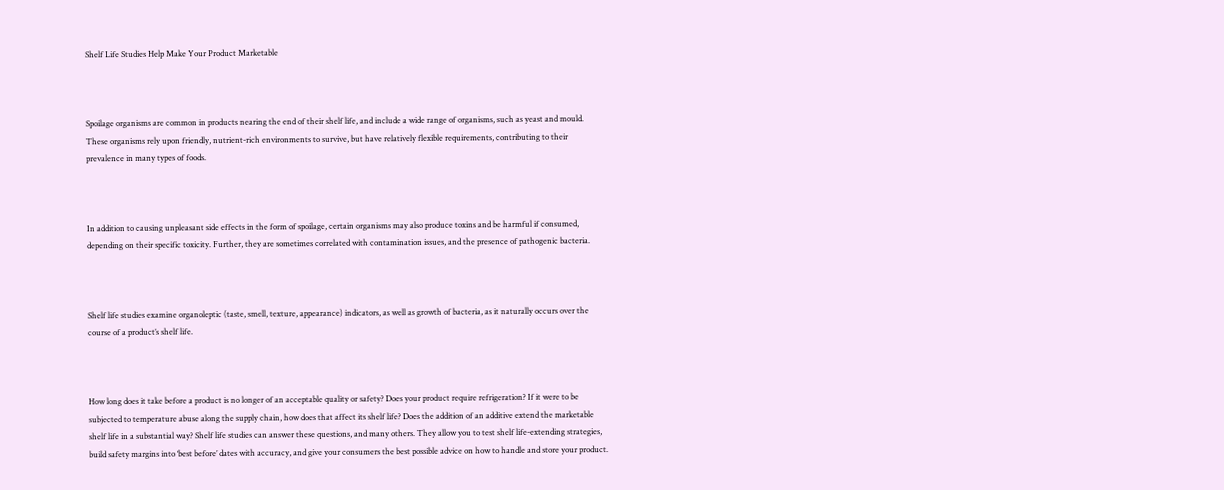Shelf Life Studies Help Make Your Product Marketable



Spoilage organisms are common in products nearing the end of their shelf life, and include a wide range of organisms, such as yeast and mould. These organisms rely upon friendly, nutrient-rich environments to survive, but have relatively flexible requirements, contributing to their prevalence in many types of foods.



In addition to causing unpleasant side effects in the form of spoilage, certain organisms may also produce toxins and be harmful if consumed, depending on their specific toxicity. Further, they are sometimes correlated with contamination issues, and the presence of pathogenic bacteria.



Shelf life studies examine organoleptic (taste, smell, texture, appearance) indicators, as well as growth of bacteria, as it naturally occurs over the course of a product’s shelf life.



How long does it take before a product is no longer of an acceptable quality or safety? Does your product require refrigeration? If it were to be subjected to temperature abuse along the supply chain, how does that affect its shelf life? Does the addition of an additive extend the marketable shelf life in a substantial way? Shelf life studies can answer these questions, and many others. They allow you to test shelf life-extending strategies, build safety margins into ‘best before’ dates with accuracy, and give your consumers the best possible advice on how to handle and store your product.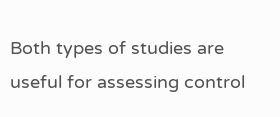Both types of studies are useful for assessing control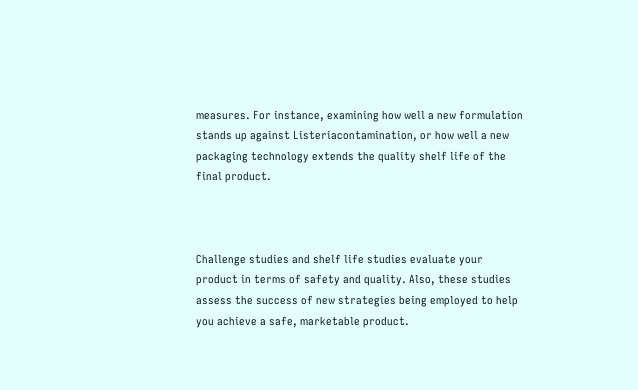measures. For instance, examining how well a new formulation stands up against Listeriacontamination, or how well a new packaging technology extends the quality shelf life of the final product.



Challenge studies and shelf life studies evaluate your product in terms of safety and quality. Also, these studies assess the success of new strategies being employed to help you achieve a safe, marketable product.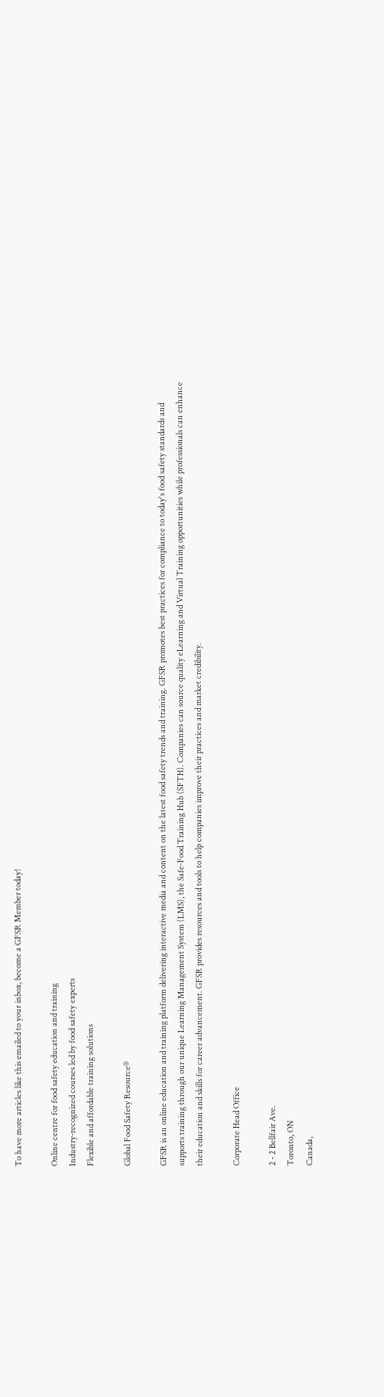To have more articles like this emailed to your inbox, become a GFSR Member today!

Online centre for food safety education and training
Industry-recognized courses led by food safety experts
Flexible and affordable training solutions

Global Food Safety Resource®

GFSR is an online education and training platform delivering interactive media and content on the latest food safety trends and training. GFSR promotes best practices for compliance to today's food safety standards and supports training through our unique Learning Management System (LMS), the Safe-Food Training Hub (SFTH). Companies can source quality eLearning and Virtual Training opportunities while professionals can enhance their education and skills for career advancement. GFSR provides resources and tools to help companies improve their practices and market credibility.

Corporate Head Office

2 - 2 Bellfair Ave.
Toronto, ON
Canada,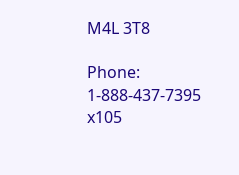M4L 3T8

Phone: 1-888-437-7395 x105